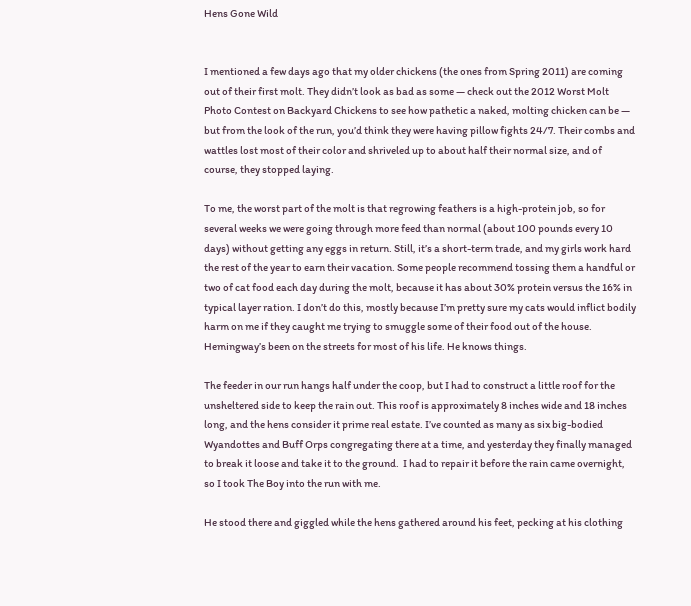Hens Gone Wild


I mentioned a few days ago that my older chickens (the ones from Spring 2011) are coming out of their first molt. They didn’t look as bad as some — check out the 2012 Worst Molt Photo Contest on Backyard Chickens to see how pathetic a naked, molting chicken can be — but from the look of the run, you’d think they were having pillow fights 24/7. Their combs and wattles lost most of their color and shriveled up to about half their normal size, and of course, they stopped laying.

To me, the worst part of the molt is that regrowing feathers is a high-protein job, so for several weeks we were going through more feed than normal (about 100 pounds every 10 days) without getting any eggs in return. Still, it’s a short-term trade, and my girls work hard the rest of the year to earn their vacation. Some people recommend tossing them a handful or two of cat food each day during the molt, because it has about 30% protein versus the 16% in typical layer ration. I don’t do this, mostly because I’m pretty sure my cats would inflict bodily harm on me if they caught me trying to smuggle some of their food out of the house. Hemingway’s been on the streets for most of his life. He knows things.

The feeder in our run hangs half under the coop, but I had to construct a little roof for the unsheltered side to keep the rain out. This roof is approximately 8 inches wide and 18 inches long, and the hens consider it prime real estate. I’ve counted as many as six big-bodied Wyandottes and Buff Orps congregating there at a time, and yesterday they finally managed to break it loose and take it to the ground.  I had to repair it before the rain came overnight, so I took The Boy into the run with me.

He stood there and giggled while the hens gathered around his feet, pecking at his clothing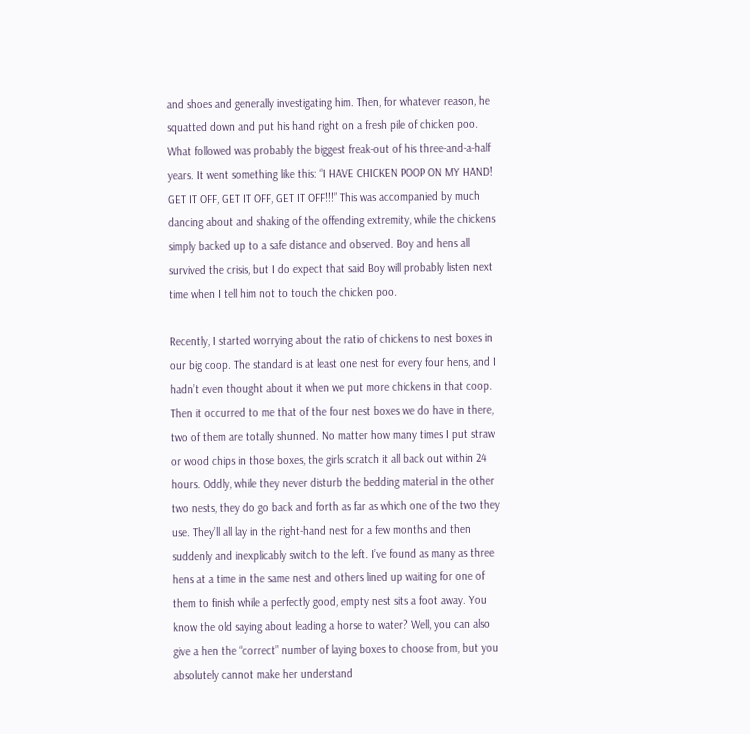and shoes and generally investigating him. Then, for whatever reason, he squatted down and put his hand right on a fresh pile of chicken poo. What followed was probably the biggest freak-out of his three-and-a-half years. It went something like this: “I HAVE CHICKEN POOP ON MY HAND! GET IT OFF, GET IT OFF, GET IT OFF!!!” This was accompanied by much dancing about and shaking of the offending extremity, while the chickens simply backed up to a safe distance and observed. Boy and hens all survived the crisis, but I do expect that said Boy will probably listen next time when I tell him not to touch the chicken poo.

Recently, I started worrying about the ratio of chickens to nest boxes in our big coop. The standard is at least one nest for every four hens, and I hadn’t even thought about it when we put more chickens in that coop. Then it occurred to me that of the four nest boxes we do have in there, two of them are totally shunned. No matter how many times I put straw or wood chips in those boxes, the girls scratch it all back out within 24 hours. Oddly, while they never disturb the bedding material in the other two nests, they do go back and forth as far as which one of the two they use. They’ll all lay in the right-hand nest for a few months and then suddenly and inexplicably switch to the left. I’ve found as many as three hens at a time in the same nest and others lined up waiting for one of them to finish while a perfectly good, empty nest sits a foot away. You know the old saying about leading a horse to water? Well, you can also give a hen the “correct” number of laying boxes to choose from, but you absolutely cannot make her understand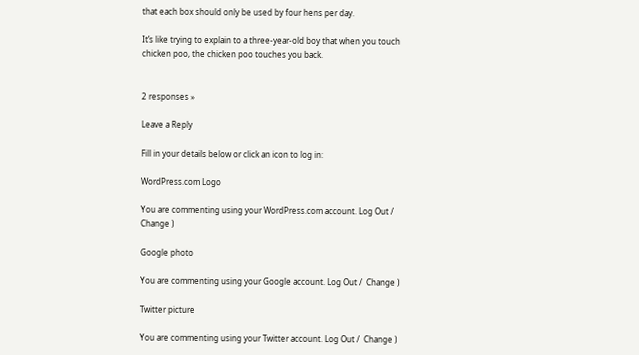that each box should only be used by four hens per day.

It’s like trying to explain to a three-year-old boy that when you touch chicken poo, the chicken poo touches you back.


2 responses »

Leave a Reply

Fill in your details below or click an icon to log in:

WordPress.com Logo

You are commenting using your WordPress.com account. Log Out /  Change )

Google photo

You are commenting using your Google account. Log Out /  Change )

Twitter picture

You are commenting using your Twitter account. Log Out /  Change )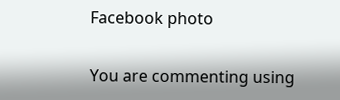Facebook photo

You are commenting using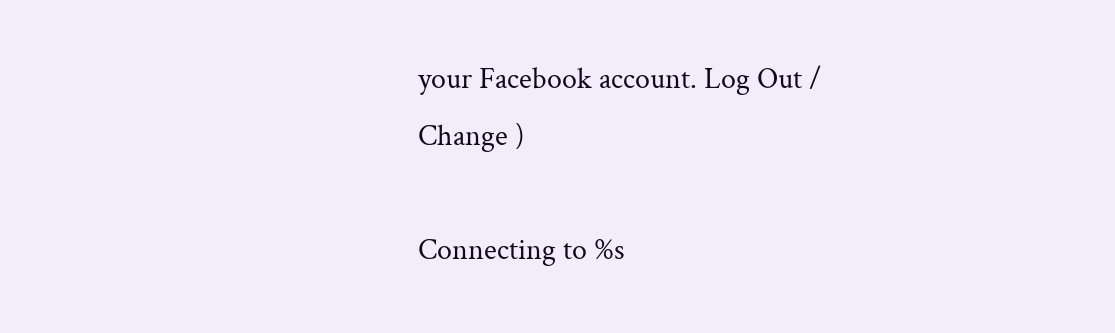your Facebook account. Log Out /  Change )

Connecting to %s